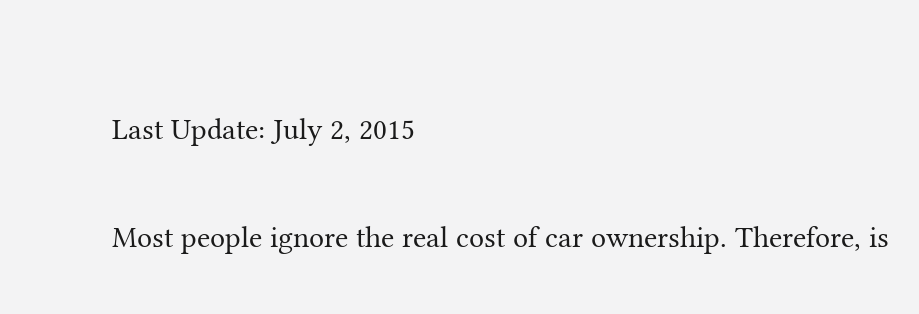Last Update: July 2, 2015

Most people ignore the real cost of car ownership. Therefore, is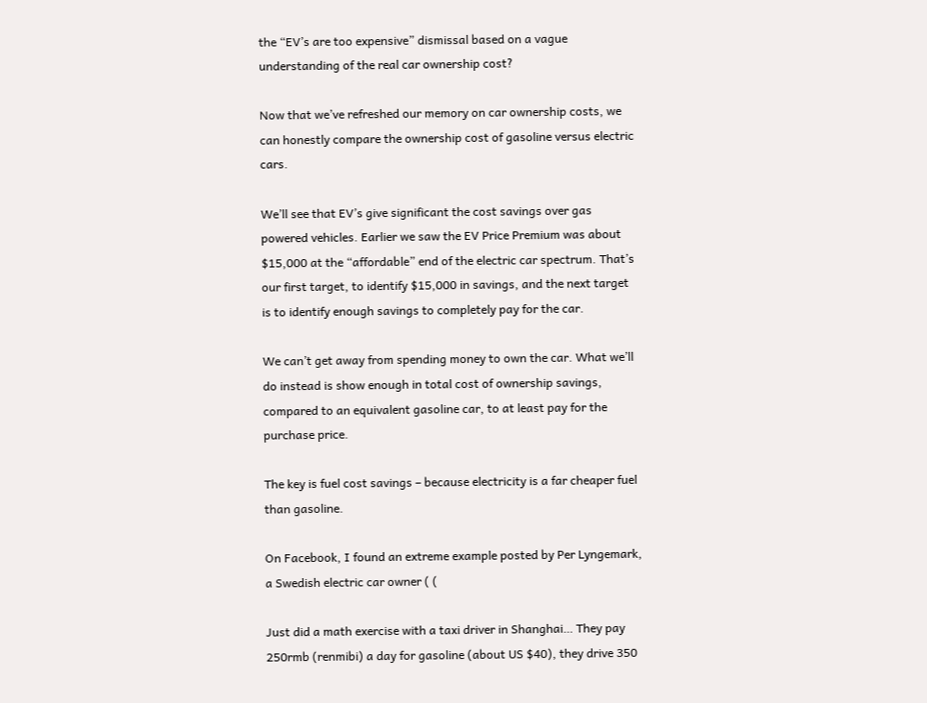the “EV’s are too expensive” dismissal based on a vague understanding of the real car ownership cost?

Now that we’ve refreshed our memory on car ownership costs, we can honestly compare the ownership cost of gasoline versus electric cars.

We’ll see that EV’s give significant the cost savings over gas powered vehicles. Earlier we saw the EV Price Premium was about $15,000 at the “affordable” end of the electric car spectrum. That’s our first target, to identify $15,000 in savings, and the next target is to identify enough savings to completely pay for the car.

We can’t get away from spending money to own the car. What we’ll do instead is show enough in total cost of ownership savings, compared to an equivalent gasoline car, to at least pay for the purchase price.

The key is fuel cost savings – because electricity is a far cheaper fuel than gasoline.

On Facebook, I found an extreme example posted by Per Lyngemark, a Swedish electric car owner ( (

Just did a math exercise with a taxi driver in Shanghai… They pay 250rmb (renmibi) a day for gasoline (about US $40), they drive 350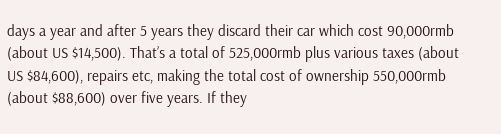days a year and after 5 years they discard their car which cost 90,000rmb (about US $14,500). That’s a total of 525,000rmb plus various taxes (about US $84,600), repairs etc, making the total cost of ownership 550,000rmb (about $88,600) over five years. If they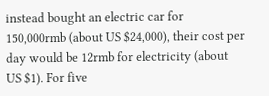instead bought an electric car for 150,000rmb (about US $24,000), their cost per day would be 12rmb for electricity (about US $1). For five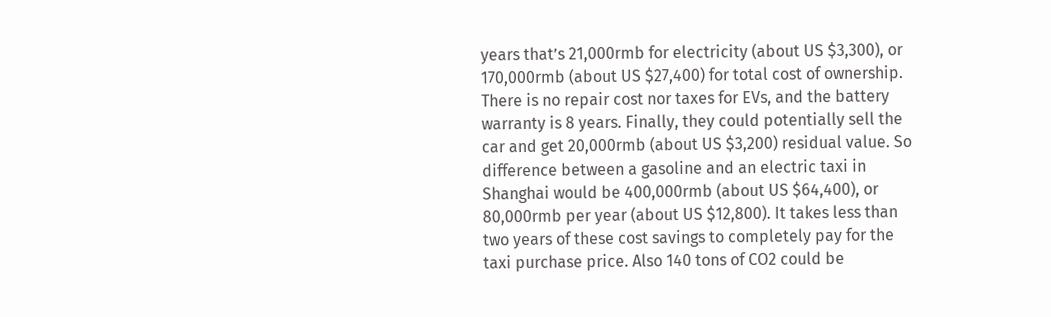years that’s 21,000rmb for electricity (about US $3,300), or 170,000rmb (about US $27,400) for total cost of ownership. There is no repair cost nor taxes for EVs, and the battery warranty is 8 years. Finally, they could potentially sell the car and get 20,000rmb (about US $3,200) residual value. So difference between a gasoline and an electric taxi in Shanghai would be 400,000rmb (about US $64,400), or 80,000rmb per year (about US $12,800). It takes less than two years of these cost savings to completely pay for the taxi purchase price. Also 140 tons of CO2 could be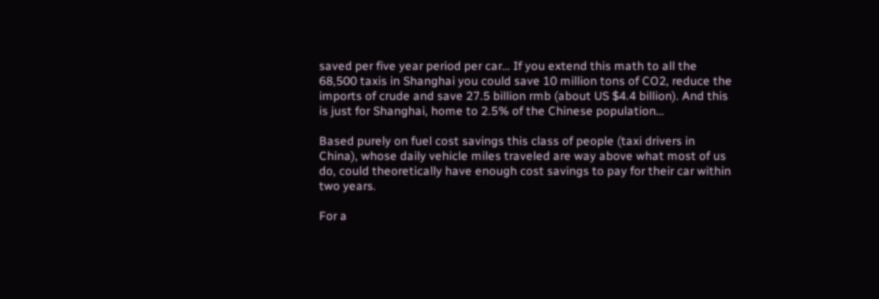saved per five year period per car… If you extend this math to all the 68,500 taxis in Shanghai you could save 10 million tons of CO2, reduce the imports of crude and save 27.5 billion rmb (about US $4.4 billion). And this is just for Shanghai, home to 2.5% of the Chinese population…

Based purely on fuel cost savings this class of people (taxi drivers in China), whose daily vehicle miles traveled are way above what most of us do, could theoretically have enough cost savings to pay for their car within two years.

For a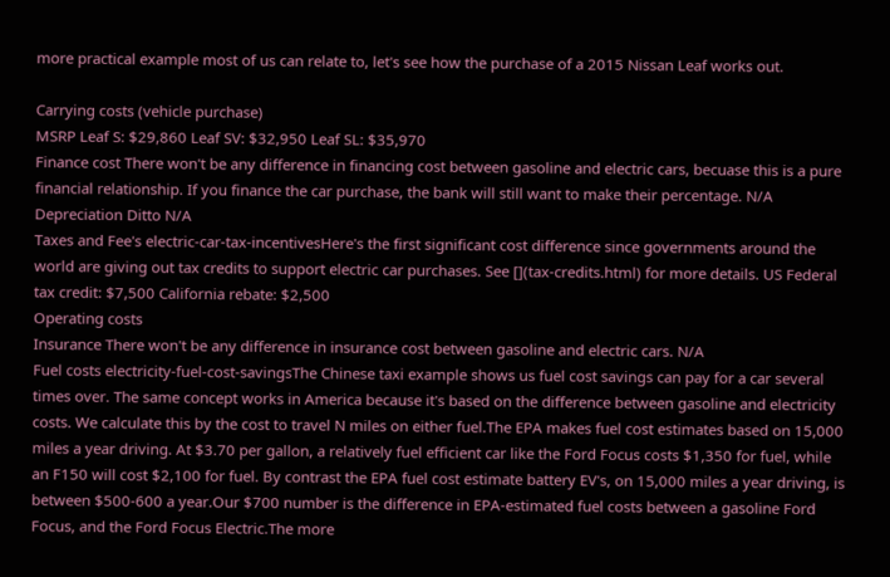more practical example most of us can relate to, let's see how the purchase of a 2015 Nissan Leaf works out.

Carrying costs (vehicle purchase)
MSRP Leaf S: $29,860 Leaf SV: $32,950 Leaf SL: $35,970
Finance cost There won't be any difference in financing cost between gasoline and electric cars, becuase this is a pure financial relationship. If you finance the car purchase, the bank will still want to make their percentage. N/A
Depreciation Ditto N/A
Taxes and Fee's electric-car-tax-incentivesHere's the first significant cost difference since governments around the world are giving out tax credits to support electric car purchases. See [](tax-credits.html) for more details. US Federal tax credit: $7,500 California rebate: $2,500
Operating costs
Insurance There won't be any difference in insurance cost between gasoline and electric cars. N/A
Fuel costs electricity-fuel-cost-savingsThe Chinese taxi example shows us fuel cost savings can pay for a car several times over. The same concept works in America because it's based on the difference between gasoline and electricity costs. We calculate this by the cost to travel N miles on either fuel.The EPA makes fuel cost estimates based on 15,000 miles a year driving. At $3.70 per gallon, a relatively fuel efficient car like the Ford Focus costs $1,350 for fuel, while an F150 will cost $2,100 for fuel. By contrast the EPA fuel cost estimate battery EV's, on 15,000 miles a year driving, is between $500-600 a year.Our $700 number is the difference in EPA-estimated fuel costs between a gasoline Ford Focus, and the Ford Focus Electric.The more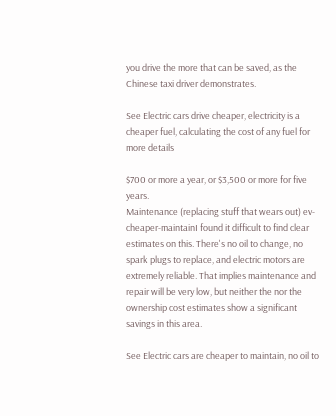you drive the more that can be saved, as the Chinese taxi driver demonstrates.

See Electric cars drive cheaper, electricity is a cheaper fuel, calculating the cost of any fuel for more details

$700 or more a year, or $3,500 or more for five years.
Maintenance (replacing stuff that wears out) ev-cheaper-maintainI found it difficult to find clear estimates on this. There's no oil to change, no spark plugs to replace, and electric motors are extremely reliable. That implies maintenance and repair will be very low, but neither the nor the ownership cost estimates show a significant savings in this area.

See Electric cars are cheaper to maintain, no oil to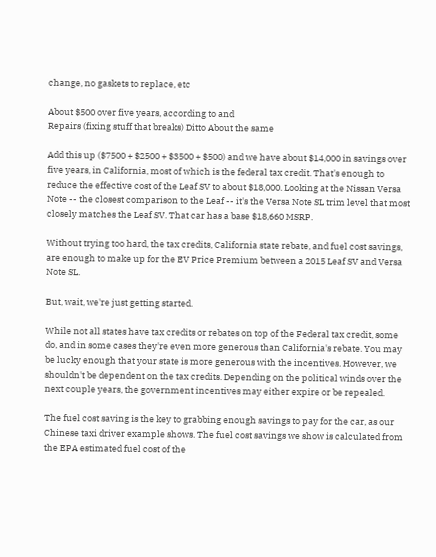change, no gaskets to replace, etc

About $500 over five years, according to and
Repairs (fixing stuff that breaks) Ditto About the same

Add this up ($7500 + $2500 + $3500 + $500) and we have about $14,000 in savings over five years, in California, most of which is the federal tax credit. That's enough to reduce the effective cost of the Leaf SV to about $18,000. Looking at the Nissan Versa Note -- the closest comparison to the Leaf -- it's the Versa Note SL trim level that most closely matches the Leaf SV. That car has a base $18,660 MSRP.

Without trying too hard, the tax credits, California state rebate, and fuel cost savings, are enough to make up for the EV Price Premium between a 2015 Leaf SV and Versa Note SL.

But, wait, we're just getting started.

While not all states have tax credits or rebates on top of the Federal tax credit, some do, and in some cases they're even more generous than California's rebate. You may be lucky enough that your state is more generous with the incentives. However, we shouldn't be dependent on the tax credits. Depending on the political winds over the next couple years, the government incentives may either expire or be repealed.

The fuel cost saving is the key to grabbing enough savings to pay for the car, as our Chinese taxi driver example shows. The fuel cost savings we show is calculated from the EPA estimated fuel cost of the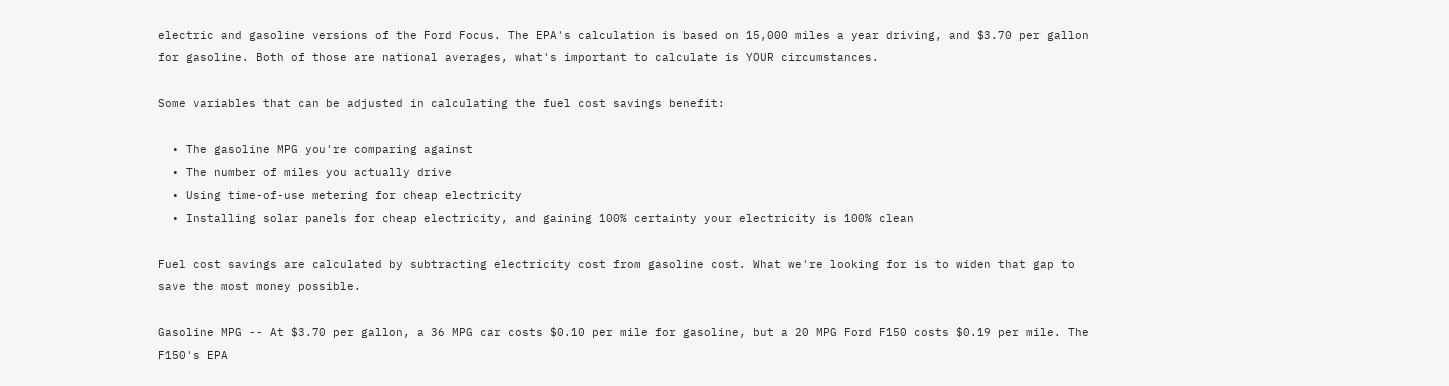electric and gasoline versions of the Ford Focus. The EPA's calculation is based on 15,000 miles a year driving, and $3.70 per gallon for gasoline. Both of those are national averages, what's important to calculate is YOUR circumstances.

Some variables that can be adjusted in calculating the fuel cost savings benefit:

  • The gasoline MPG you're comparing against
  • The number of miles you actually drive
  • Using time-of-use metering for cheap electricity
  • Installing solar panels for cheap electricity, and gaining 100% certainty your electricity is 100% clean

Fuel cost savings are calculated by subtracting electricity cost from gasoline cost. What we're looking for is to widen that gap to save the most money possible.

Gasoline MPG -- At $3.70 per gallon, a 36 MPG car costs $0.10 per mile for gasoline, but a 20 MPG Ford F150 costs $0.19 per mile. The F150's EPA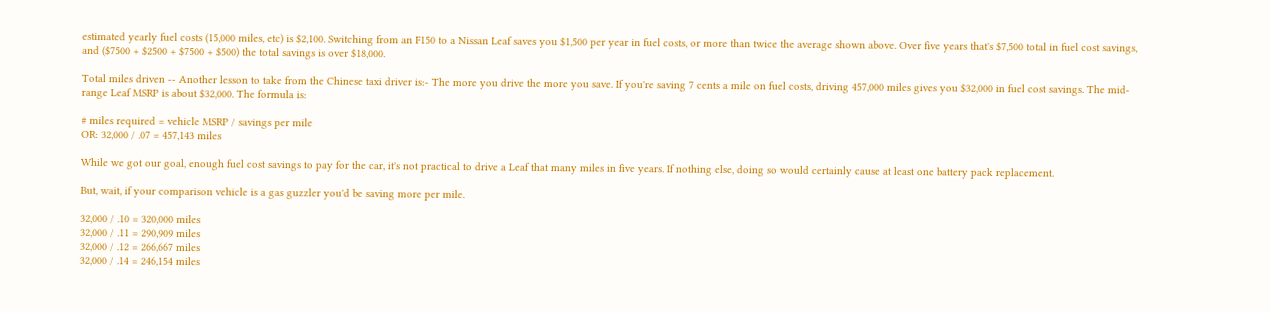estimated yearly fuel costs (15,000 miles, etc) is $2,100. Switching from an F150 to a Nissan Leaf saves you $1,500 per year in fuel costs, or more than twice the average shown above. Over five years that's $7,500 total in fuel cost savings, and ($7500 + $2500 + $7500 + $500) the total savings is over $18,000.

Total miles driven -- Another lesson to take from the Chinese taxi driver is:- The more you drive the more you save. If you're saving 7 cents a mile on fuel costs, driving 457,000 miles gives you $32,000 in fuel cost savings. The mid-range Leaf MSRP is about $32,000. The formula is:

# miles required = vehicle MSRP / savings per mile
OR: 32,000 / .07 = 457,143 miles

While we got our goal, enough fuel cost savings to pay for the car, it's not practical to drive a Leaf that many miles in five years. If nothing else, doing so would certainly cause at least one battery pack replacement.

But, wait, if your comparison vehicle is a gas guzzler you'd be saving more per mile.

32,000 / .10 = 320,000 miles
32,000 / .11 = 290,909 miles
32,000 / .12 = 266,667 miles
32,000 / .14 = 246,154 miles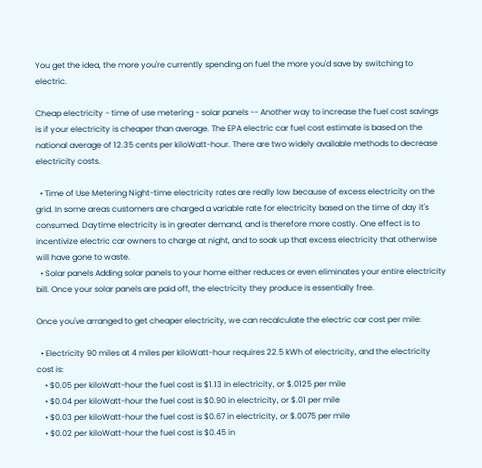You get the idea, the more you're currently spending on fuel the more you'd save by switching to electric.

Cheap electricity - time of use metering - solar panels -- Another way to increase the fuel cost savings is if your electricity is cheaper than average. The EPA electric car fuel cost estimate is based on the national average of 12.35 cents per kiloWatt-hour. There are two widely available methods to decrease electricity costs.

  • Time of Use Metering Night-time electricity rates are really low because of excess electricity on the grid. In some areas customers are charged a variable rate for electricity based on the time of day it's consumed. Daytime electricity is in greater demand, and is therefore more costly. One effect is to incentivize electric car owners to charge at night, and to soak up that excess electricity that otherwise will have gone to waste.
  • Solar panels Adding solar panels to your home either reduces or even eliminates your entire electricity bill. Once your solar panels are paid off, the electricity they produce is essentially free.

Once you've arranged to get cheaper electricity, we can recalculate the electric car cost per mile:

  • Electricity 90 miles at 4 miles per kiloWatt-hour requires 22.5 kWh of electricity, and the electricity cost is:
    • $0.05 per kiloWatt-hour the fuel cost is $1.13 in electricity, or $.0125 per mile
    • $0.04 per kiloWatt-hour the fuel cost is $0.90 in electricity, or $.01 per mile
    • $0.03 per kiloWatt-hour the fuel cost is $0.67 in electricity, or $.0075 per mile
    • $0.02 per kiloWatt-hour the fuel cost is $0.45 in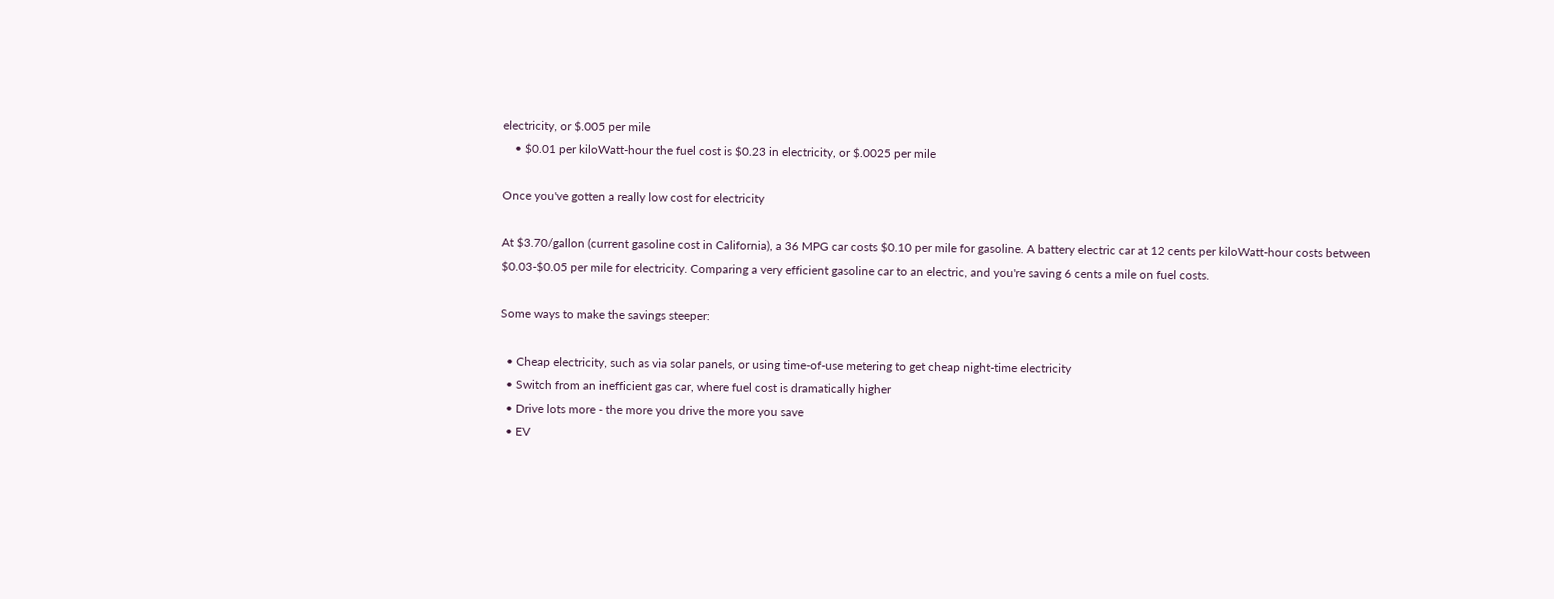electricity, or $.005 per mile
    • $0.01 per kiloWatt-hour the fuel cost is $0.23 in electricity, or $.0025 per mile

Once you've gotten a really low cost for electricity

At $3.70/gallon (current gasoline cost in California), a 36 MPG car costs $0.10 per mile for gasoline. A battery electric car at 12 cents per kiloWatt-hour costs between $0.03-$0.05 per mile for electricity. Comparing a very efficient gasoline car to an electric, and you're saving 6 cents a mile on fuel costs.

Some ways to make the savings steeper:

  • Cheap electricity, such as via solar panels, or using time-of-use metering to get cheap night-time electricity
  • Switch from an inefficient gas car, where fuel cost is dramatically higher
  • Drive lots more - the more you drive the more you save
  • EV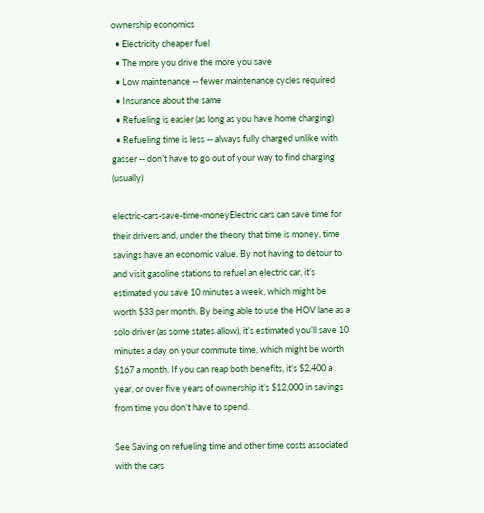ownership economics
  • Electricity cheaper fuel
  • The more you drive the more you save
  • Low maintenance -- fewer maintenance cycles required
  • Insurance about the same
  • Refueling is easier (as long as you have home charging)
  • Refueling time is less -- always fully charged unlike with gasser -- don’t have to go out of your way to find charging (usually)

electric-cars-save-time-moneyElectric cars can save time for their drivers and, under the theory that time is money, time savings have an economic value. By not having to detour to and visit gasoline stations to refuel an electric car, it’s estimated you save 10 minutes a week, which might be worth $33 per month. By being able to use the HOV lane as a solo driver (as some states allow), it’s estimated you’ll save 10 minutes a day on your commute time, which might be worth $167 a month. If you can reap both benefits, it’s $2,400 a year, or over five years of ownership it’s $12,000 in savings from time you don’t have to spend.

See Saving on refueling time and other time costs associated with the cars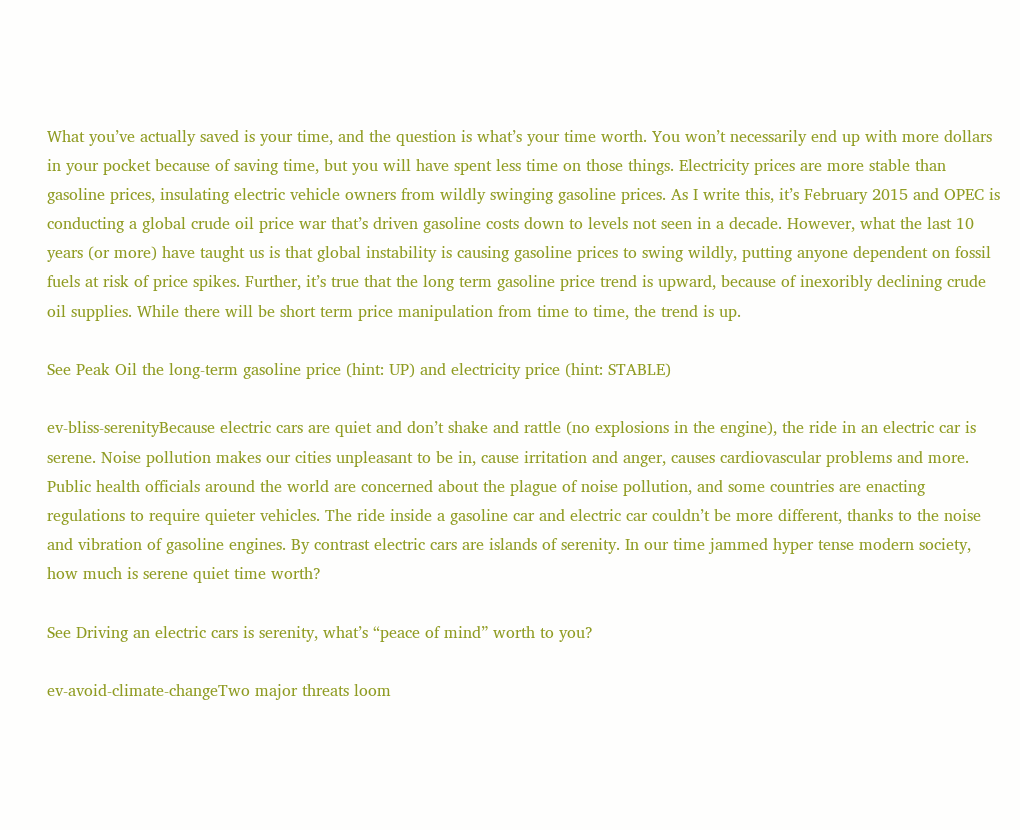What you’ve actually saved is your time, and the question is what’s your time worth. You won’t necessarily end up with more dollars in your pocket because of saving time, but you will have spent less time on those things. Electricity prices are more stable than gasoline prices, insulating electric vehicle owners from wildly swinging gasoline prices. As I write this, it’s February 2015 and OPEC is conducting a global crude oil price war that’s driven gasoline costs down to levels not seen in a decade. However, what the last 10 years (or more) have taught us is that global instability is causing gasoline prices to swing wildly, putting anyone dependent on fossil fuels at risk of price spikes. Further, it’s true that the long term gasoline price trend is upward, because of inexoribly declining crude oil supplies. While there will be short term price manipulation from time to time, the trend is up.

See Peak Oil the long-term gasoline price (hint: UP) and electricity price (hint: STABLE)

ev-bliss-serenityBecause electric cars are quiet and don’t shake and rattle (no explosions in the engine), the ride in an electric car is serene. Noise pollution makes our cities unpleasant to be in, cause irritation and anger, causes cardiovascular problems and more. Public health officials around the world are concerned about the plague of noise pollution, and some countries are enacting regulations to require quieter vehicles. The ride inside a gasoline car and electric car couldn’t be more different, thanks to the noise and vibration of gasoline engines. By contrast electric cars are islands of serenity. In our time jammed hyper tense modern society, how much is serene quiet time worth?

See Driving an electric cars is serenity, what’s “peace of mind” worth to you?

ev-avoid-climate-changeTwo major threats loom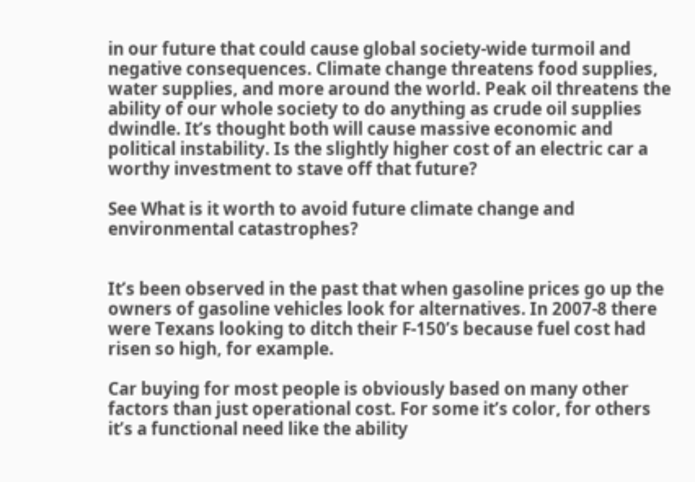in our future that could cause global society-wide turmoil and negative consequences. Climate change threatens food supplies, water supplies, and more around the world. Peak oil threatens the ability of our whole society to do anything as crude oil supplies dwindle. It’s thought both will cause massive economic and political instability. Is the slightly higher cost of an electric car a worthy investment to stave off that future?

See What is it worth to avoid future climate change and environmental catastrophes?


It’s been observed in the past that when gasoline prices go up the owners of gasoline vehicles look for alternatives. In 2007-8 there were Texans looking to ditch their F-150’s because fuel cost had risen so high, for example.

Car buying for most people is obviously based on many other factors than just operational cost. For some it’s color, for others it’s a functional need like the ability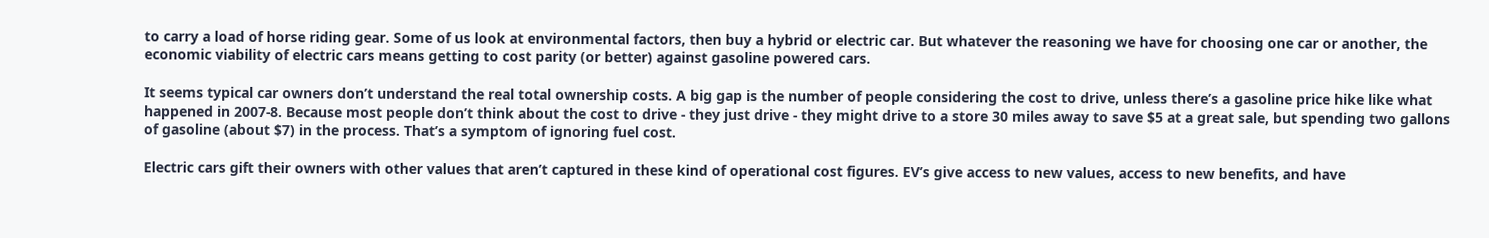to carry a load of horse riding gear. Some of us look at environmental factors, then buy a hybrid or electric car. But whatever the reasoning we have for choosing one car or another, the economic viability of electric cars means getting to cost parity (or better) against gasoline powered cars.

It seems typical car owners don’t understand the real total ownership costs. A big gap is the number of people considering the cost to drive, unless there’s a gasoline price hike like what happened in 2007-8. Because most people don’t think about the cost to drive - they just drive - they might drive to a store 30 miles away to save $5 at a great sale, but spending two gallons of gasoline (about $7) in the process. That’s a symptom of ignoring fuel cost.

Electric cars gift their owners with other values that aren’t captured in these kind of operational cost figures. EV’s give access to new values, access to new benefits, and have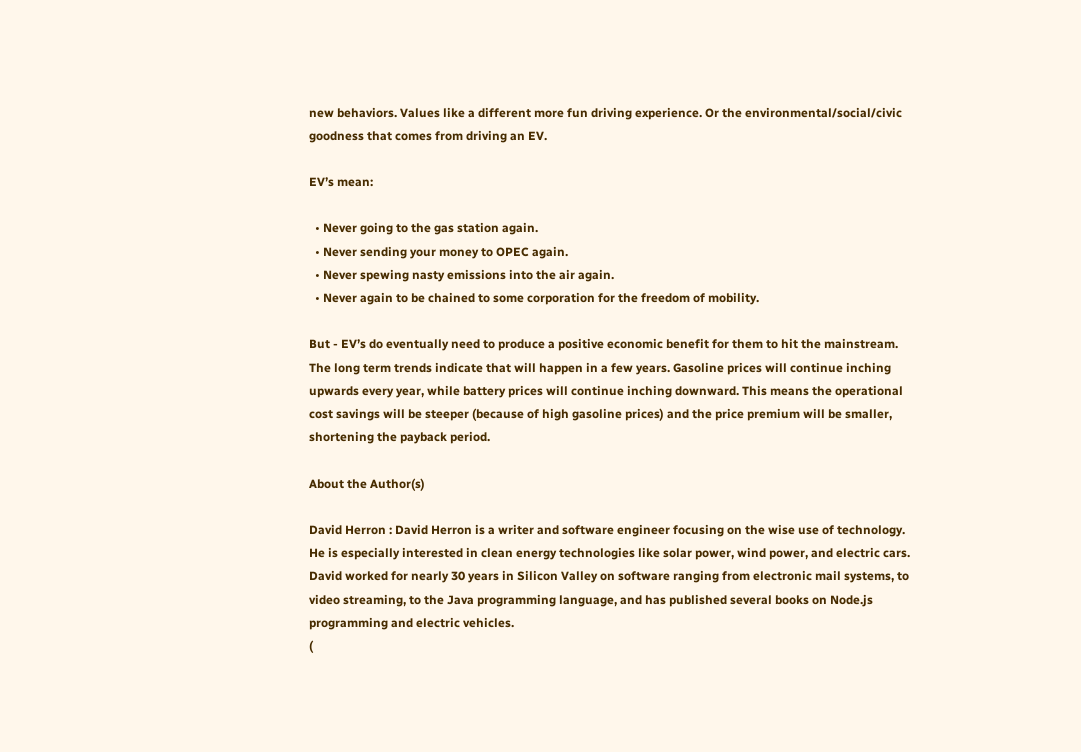new behaviors. Values like a different more fun driving experience. Or the environmental/social/civic goodness that comes from driving an EV.

EV’s mean:

  • Never going to the gas station again.
  • Never sending your money to OPEC again.
  • Never spewing nasty emissions into the air again.
  • Never again to be chained to some corporation for the freedom of mobility.

But - EV’s do eventually need to produce a positive economic benefit for them to hit the mainstream. The long term trends indicate that will happen in a few years. Gasoline prices will continue inching upwards every year, while battery prices will continue inching downward. This means the operational cost savings will be steeper (because of high gasoline prices) and the price premium will be smaller, shortening the payback period.

About the Author(s)

David Herron : David Herron is a writer and software engineer focusing on the wise use of technology. He is especially interested in clean energy technologies like solar power, wind power, and electric cars. David worked for nearly 30 years in Silicon Valley on software ranging from electronic mail systems, to video streaming, to the Java programming language, and has published several books on Node.js programming and electric vehicles.
(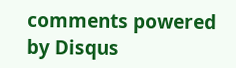comments powered by Disqus